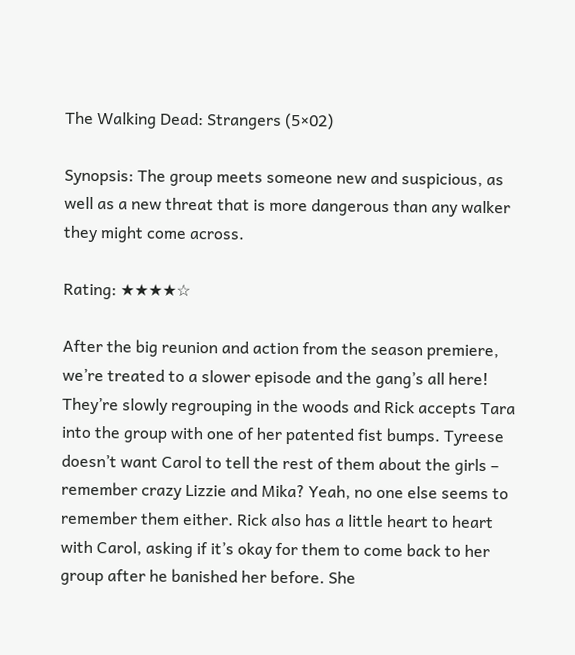The Walking Dead: Strangers (5×02)

Synopsis: The group meets someone new and suspicious, as well as a new threat that is more dangerous than any walker they might come across.

Rating: ★★★★☆

After the big reunion and action from the season premiere, we’re treated to a slower episode and the gang’s all here! They’re slowly regrouping in the woods and Rick accepts Tara into the group with one of her patented fist bumps. Tyreese doesn’t want Carol to tell the rest of them about the girls – remember crazy Lizzie and Mika? Yeah, no one else seems to remember them either. Rick also has a little heart to heart with Carol, asking if it’s okay for them to come back to her group after he banished her before. She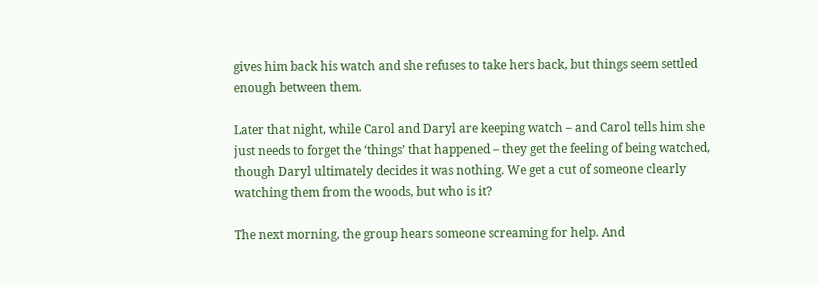gives him back his watch and she refuses to take hers back, but things seem settled enough between them.

Later that night, while Carol and Daryl are keeping watch – and Carol tells him she just needs to forget the ‘things’ that happened – they get the feeling of being watched, though Daryl ultimately decides it was nothing. We get a cut of someone clearly watching them from the woods, but who is it?

The next morning, the group hears someone screaming for help. And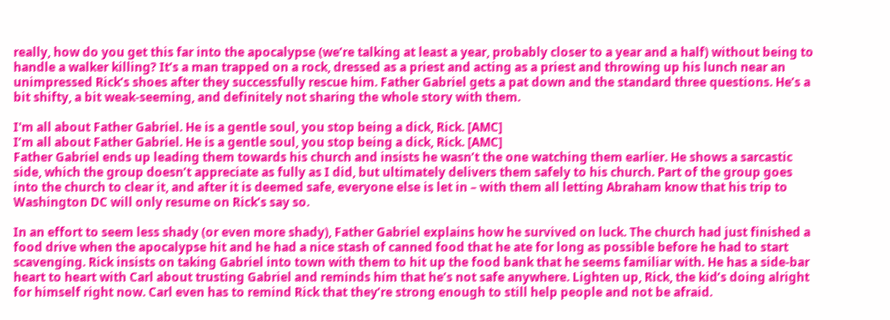really, how do you get this far into the apocalypse (we’re talking at least a year, probably closer to a year and a half) without being to handle a walker killing? It’s a man trapped on a rock, dressed as a priest and acting as a priest and throwing up his lunch near an unimpressed Rick’s shoes after they successfully rescue him. Father Gabriel gets a pat down and the standard three questions. He’s a bit shifty, a bit weak-seeming, and definitely not sharing the whole story with them.

I'm all about Father Gabriel. He is a gentle soul, you stop being a dick, Rick. [AMC]
I’m all about Father Gabriel. He is a gentle soul, you stop being a dick, Rick. [AMC]
Father Gabriel ends up leading them towards his church and insists he wasn’t the one watching them earlier. He shows a sarcastic side, which the group doesn’t appreciate as fully as I did, but ultimately delivers them safely to his church. Part of the group goes into the church to clear it, and after it is deemed safe, everyone else is let in – with them all letting Abraham know that his trip to Washington DC will only resume on Rick’s say so.

In an effort to seem less shady (or even more shady), Father Gabriel explains how he survived on luck. The church had just finished a food drive when the apocalypse hit and he had a nice stash of canned food that he ate for long as possible before he had to start scavenging. Rick insists on taking Gabriel into town with them to hit up the food bank that he seems familiar with. He has a side-bar heart to heart with Carl about trusting Gabriel and reminds him that he’s not safe anywhere. Lighten up, Rick, the kid’s doing alright for himself right now. Carl even has to remind Rick that they’re strong enough to still help people and not be afraid.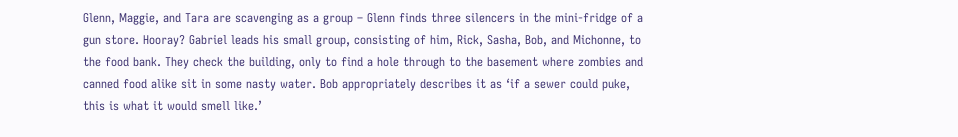Glenn, Maggie, and Tara are scavenging as a group – Glenn finds three silencers in the mini-fridge of a gun store. Hooray? Gabriel leads his small group, consisting of him, Rick, Sasha, Bob, and Michonne, to the food bank. They check the building, only to find a hole through to the basement where zombies and canned food alike sit in some nasty water. Bob appropriately describes it as ‘if a sewer could puke, this is what it would smell like.’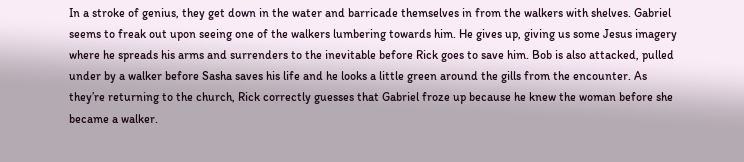In a stroke of genius, they get down in the water and barricade themselves in from the walkers with shelves. Gabriel seems to freak out upon seeing one of the walkers lumbering towards him. He gives up, giving us some Jesus imagery where he spreads his arms and surrenders to the inevitable before Rick goes to save him. Bob is also attacked, pulled under by a walker before Sasha saves his life and he looks a little green around the gills from the encounter. As they’re returning to the church, Rick correctly guesses that Gabriel froze up because he knew the woman before she became a walker.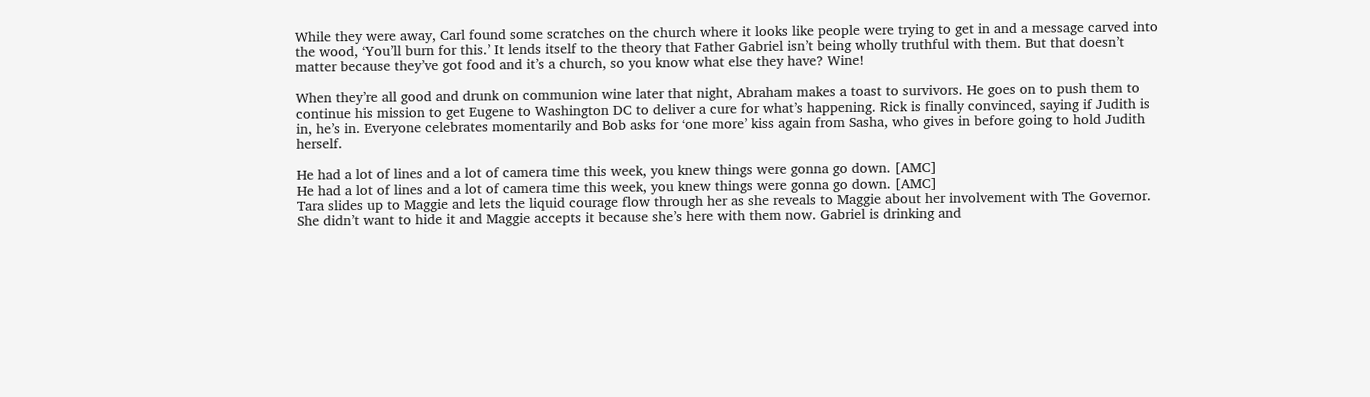While they were away, Carl found some scratches on the church where it looks like people were trying to get in and a message carved into the wood, ‘You’ll burn for this.’ It lends itself to the theory that Father Gabriel isn’t being wholly truthful with them. But that doesn’t matter because they’ve got food and it’s a church, so you know what else they have? Wine!

When they’re all good and drunk on communion wine later that night, Abraham makes a toast to survivors. He goes on to push them to continue his mission to get Eugene to Washington DC to deliver a cure for what’s happening. Rick is finally convinced, saying if Judith is in, he’s in. Everyone celebrates momentarily and Bob asks for ‘one more’ kiss again from Sasha, who gives in before going to hold Judith herself.

He had a lot of lines and a lot of camera time this week, you knew things were gonna go down. [AMC]
He had a lot of lines and a lot of camera time this week, you knew things were gonna go down. [AMC]
Tara slides up to Maggie and lets the liquid courage flow through her as she reveals to Maggie about her involvement with The Governor. She didn’t want to hide it and Maggie accepts it because she’s here with them now. Gabriel is drinking and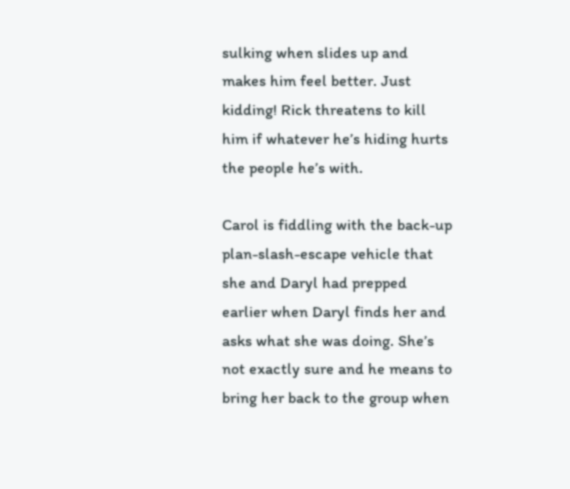sulking when slides up and makes him feel better. Just kidding! Rick threatens to kill him if whatever he’s hiding hurts the people he’s with.

Carol is fiddling with the back-up plan-slash-escape vehicle that she and Daryl had prepped earlier when Daryl finds her and asks what she was doing. She’s not exactly sure and he means to bring her back to the group when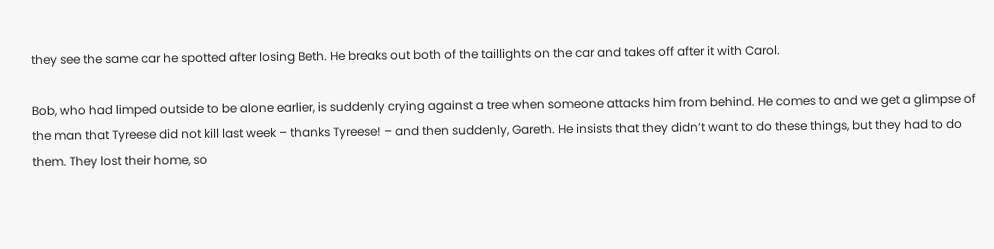they see the same car he spotted after losing Beth. He breaks out both of the taillights on the car and takes off after it with Carol.

Bob, who had limped outside to be alone earlier, is suddenly crying against a tree when someone attacks him from behind. He comes to and we get a glimpse of the man that Tyreese did not kill last week – thanks Tyreese! – and then suddenly, Gareth. He insists that they didn’t want to do these things, but they had to do them. They lost their home, so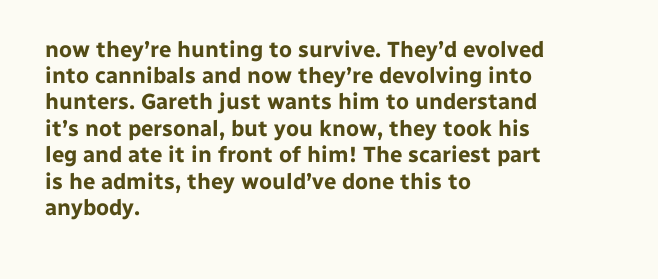now they’re hunting to survive. They’d evolved into cannibals and now they’re devolving into hunters. Gareth just wants him to understand it’s not personal, but you know, they took his leg and ate it in front of him! The scariest part is he admits, they would’ve done this to anybody.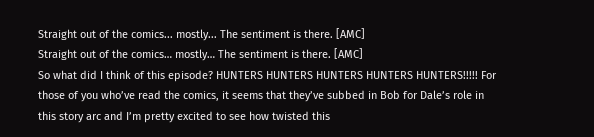Straight out of the comics... mostly... The sentiment is there. [AMC]
Straight out of the comics… mostly… The sentiment is there. [AMC]
So what did I think of this episode? HUNTERS HUNTERS HUNTERS HUNTERS HUNTERS!!!!! For those of you who’ve read the comics, it seems that they’ve subbed in Bob for Dale’s role in this story arc and I’m pretty excited to see how twisted this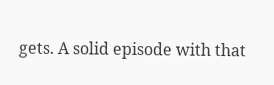gets. A solid episode with that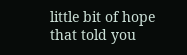little bit of hope that told you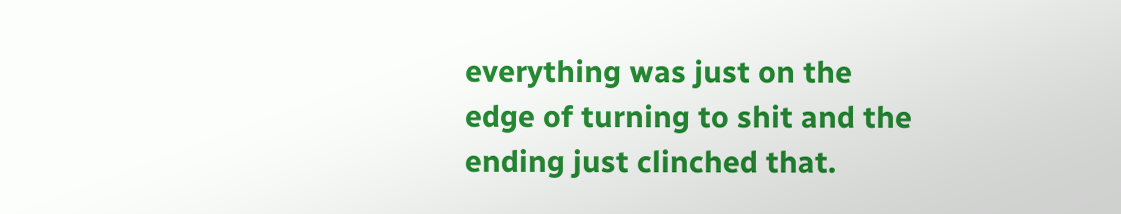everything was just on the edge of turning to shit and the ending just clinched that.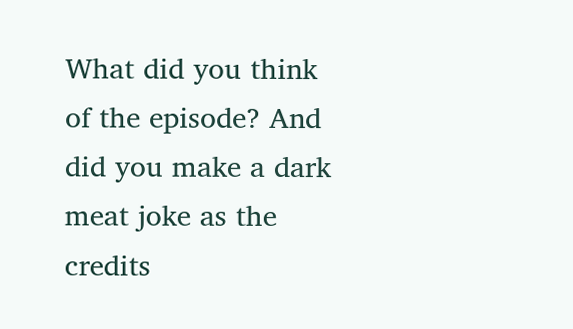What did you think of the episode? And did you make a dark meat joke as the credits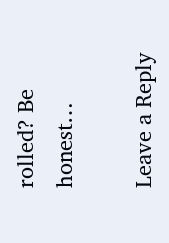rolled? Be honest…

Leave a Reply